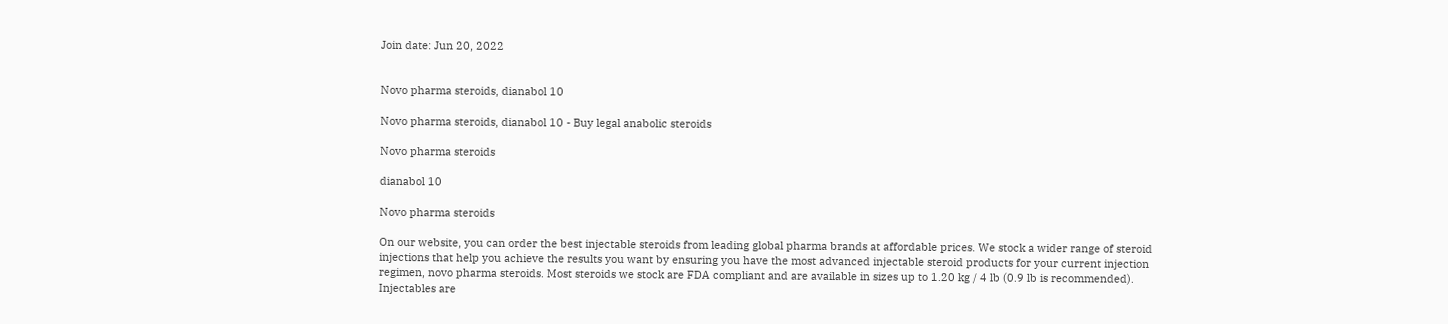Join date: Jun 20, 2022


Novo pharma steroids, dianabol 10

Novo pharma steroids, dianabol 10 - Buy legal anabolic steroids

Novo pharma steroids

dianabol 10

Novo pharma steroids

On our website, you can order the best injectable steroids from leading global pharma brands at affordable prices. We stock a wider range of steroid injections that help you achieve the results you want by ensuring you have the most advanced injectable steroid products for your current injection regimen, novo pharma steroids. Most steroids we stock are FDA compliant and are available in sizes up to 1.20 kg / 4 lb (0.9 lb is recommended). Injectables are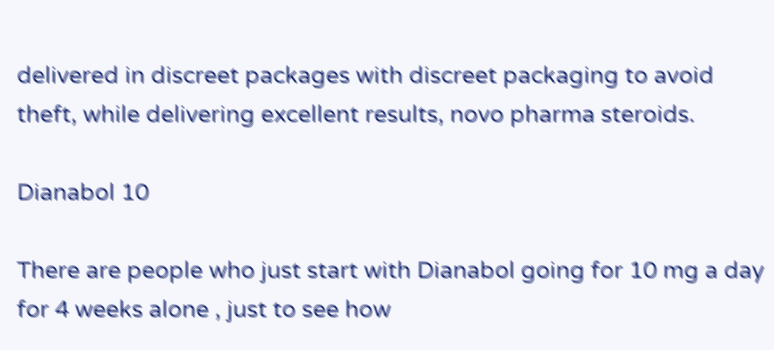delivered in discreet packages with discreet packaging to avoid theft, while delivering excellent results, novo pharma steroids.

Dianabol 10

There are people who just start with Dianabol going for 10 mg a day for 4 weeks alone , just to see how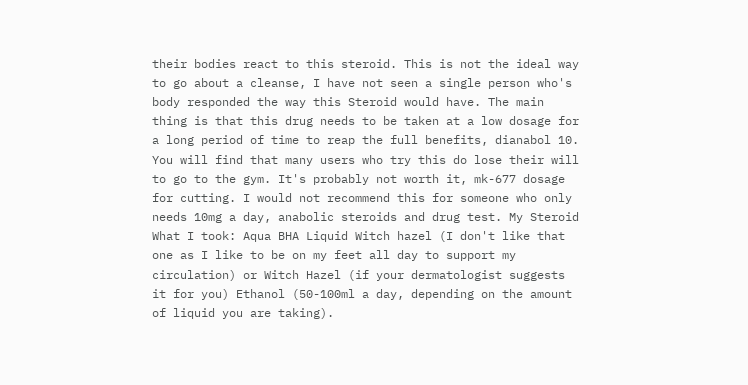their bodies react to this steroid. This is not the ideal way to go about a cleanse, I have not seen a single person who's body responded the way this Steroid would have. The main thing is that this drug needs to be taken at a low dosage for a long period of time to reap the full benefits, dianabol 10. You will find that many users who try this do lose their will to go to the gym. It's probably not worth it, mk-677 dosage for cutting. I would not recommend this for someone who only needs 10mg a day, anabolic steroids and drug test. My Steroid What I took: Aqua BHA Liquid Witch hazel (I don't like that one as I like to be on my feet all day to support my circulation) or Witch Hazel (if your dermatologist suggests it for you) Ethanol (50-100ml a day, depending on the amount of liquid you are taking).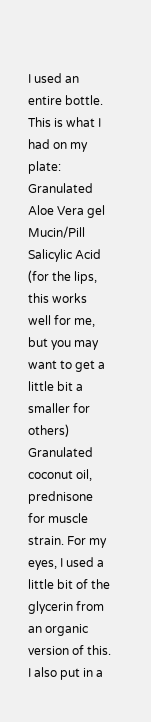I used an entire bottle. This is what I had on my plate: Granulated Aloe Vera gel Mucin/Pill Salicylic Acid (for the lips, this works well for me, but you may want to get a little bit a smaller for others) Granulated coconut oil, prednisone for muscle strain. For my eyes, I used a little bit of the glycerin from an organic version of this. I also put in a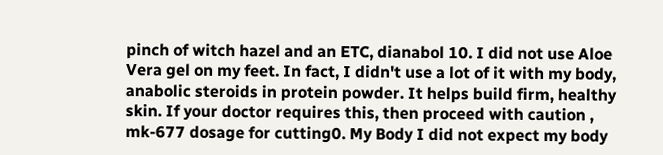pinch of witch hazel and an ETC, dianabol 10. I did not use Aloe Vera gel on my feet. In fact, I didn't use a lot of it with my body, anabolic steroids in protein powder. It helps build firm, healthy skin. If your doctor requires this, then proceed with caution , mk-677 dosage for cutting0. My Body I did not expect my body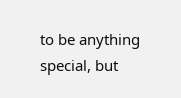to be anything special, but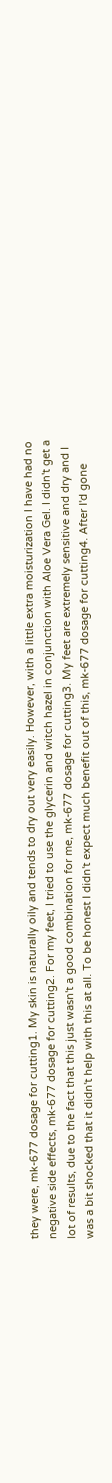they were, mk-677 dosage for cutting1. My skin is naturally oily and tends to dry out very easily. However, with a little extra moisturization I have had no negative side effects, mk-677 dosage for cutting2. For my feet, I tried to use the glycerin and witch hazel in conjunction with Aloe Vera Gel. I didn't get a lot of results, due to the fact that this just wasn't a good combination for me, mk-677 dosage for cutting3. My feet are extremely sensitive and dry and I was a bit shocked that it didn't help with this at all. To be honest I didn't expect much benefit out of this, mk-677 dosage for cutting4. After I'd gone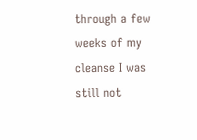through a few weeks of my cleanse I was still not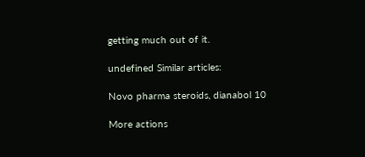getting much out of it.

undefined Similar articles:

Novo pharma steroids, dianabol 10

More actions